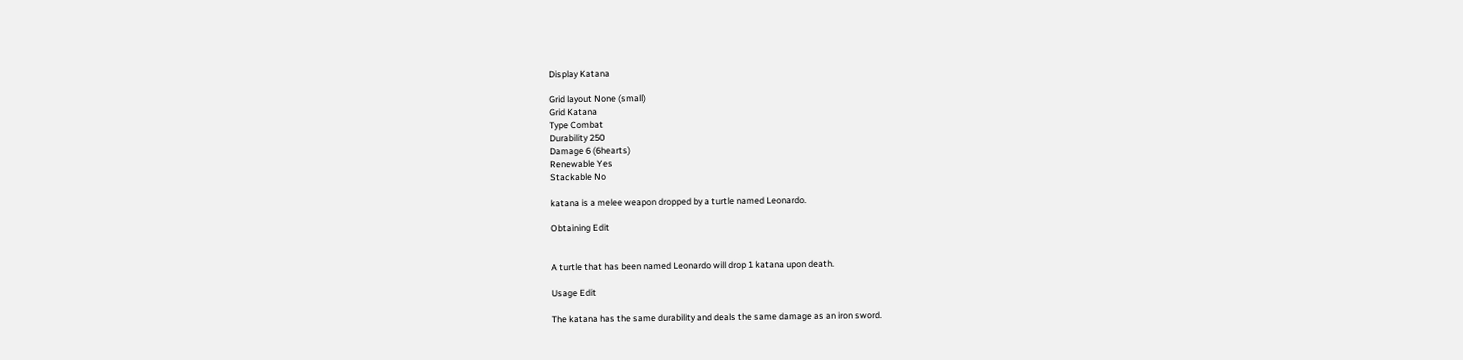Display Katana

Grid layout None (small)
Grid Katana
Type Combat
Durability 250
Damage 6 (6hearts)
Renewable Yes
Stackable No

katana is a melee weapon dropped by a turtle named Leonardo.

Obtaining Edit


A turtle that has been named Leonardo will drop 1 katana upon death.

Usage Edit

The katana has the same durability and deals the same damage as an iron sword.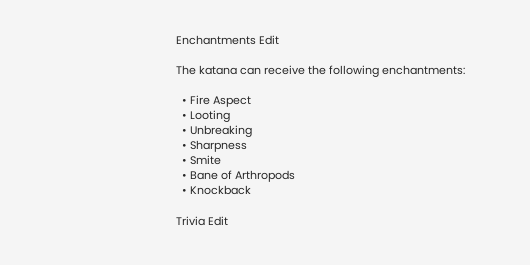Enchantments Edit

The katana can receive the following enchantments:

  • Fire Aspect
  • Looting
  • Unbreaking
  • Sharpness
  • Smite
  • Bane of Arthropods
  • Knockback

Trivia Edit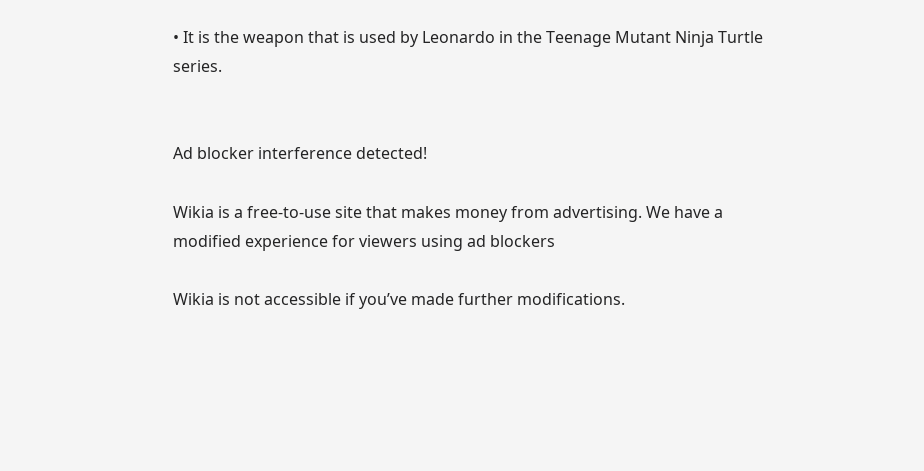• It is the weapon that is used by Leonardo in the Teenage Mutant Ninja Turtle series.


Ad blocker interference detected!

Wikia is a free-to-use site that makes money from advertising. We have a modified experience for viewers using ad blockers

Wikia is not accessible if you’ve made further modifications.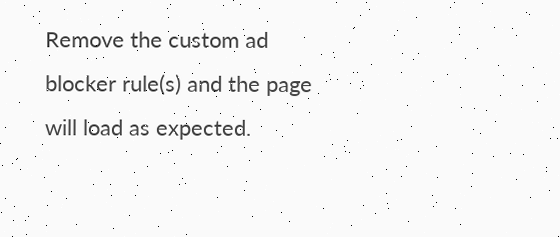Remove the custom ad blocker rule(s) and the page will load as expected.